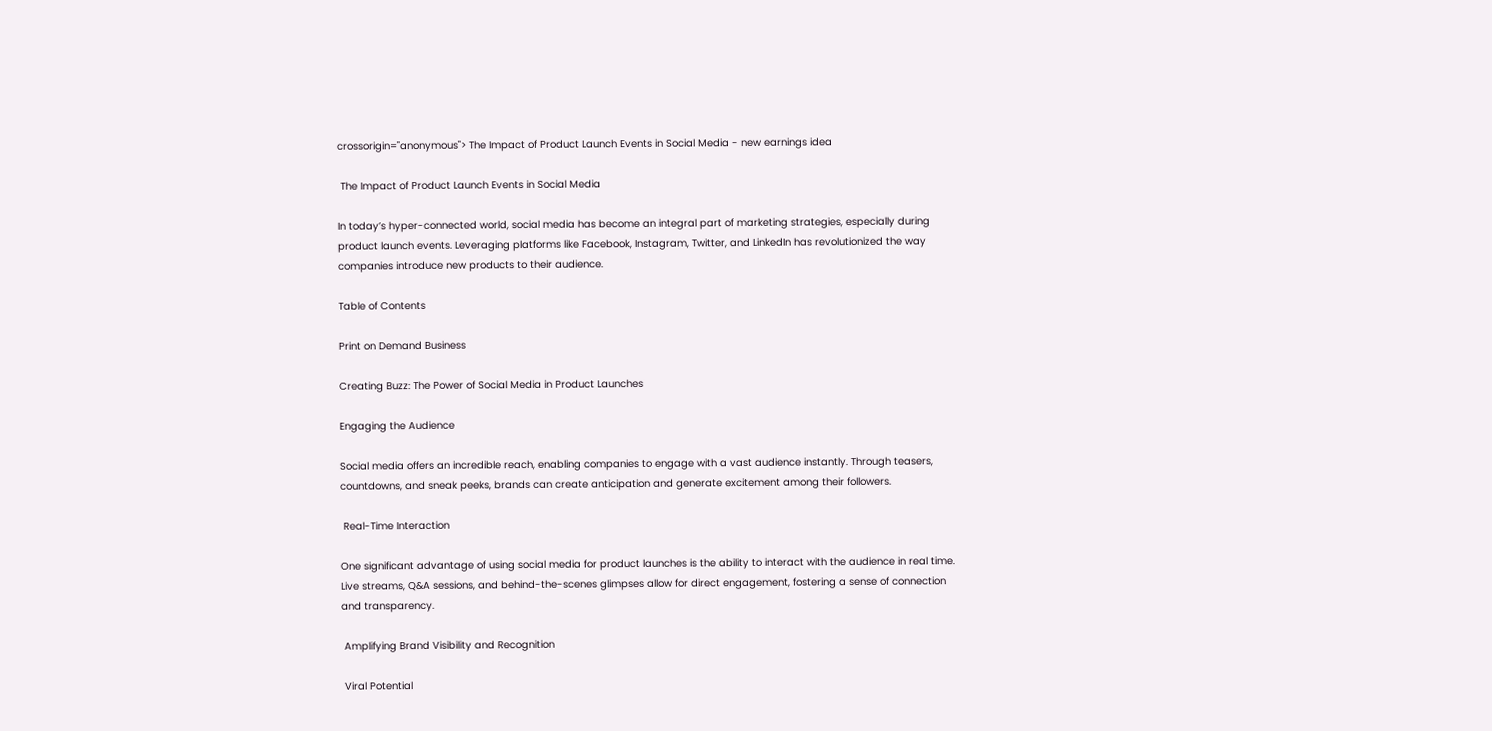crossorigin="anonymous"> The Impact of Product Launch Events in Social Media - new earnings idea

 The Impact of Product Launch Events in Social Media

In today’s hyper-connected world, social media has become an integral part of marketing strategies, especially during product launch events. Leveraging platforms like Facebook, Instagram, Twitter, and LinkedIn has revolutionized the way companies introduce new products to their audience.

Table of Contents

Print on Demand Business

Creating Buzz: The Power of Social Media in Product Launches

Engaging the Audience

Social media offers an incredible reach, enabling companies to engage with a vast audience instantly. Through teasers, countdowns, and sneak peeks, brands can create anticipation and generate excitement among their followers.

 Real-Time Interaction

One significant advantage of using social media for product launches is the ability to interact with the audience in real time. Live streams, Q&A sessions, and behind-the-scenes glimpses allow for direct engagement, fostering a sense of connection and transparency.

 Amplifying Brand Visibility and Recognition

 Viral Potential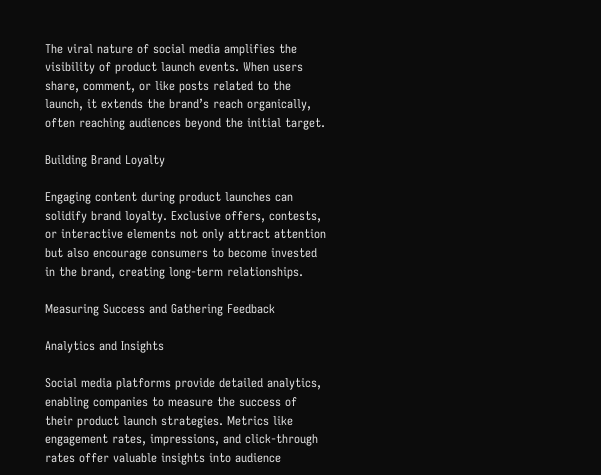The viral nature of social media amplifies the visibility of product launch events. When users share, comment, or like posts related to the launch, it extends the brand’s reach organically, often reaching audiences beyond the initial target.

Building Brand Loyalty

Engaging content during product launches can solidify brand loyalty. Exclusive offers, contests, or interactive elements not only attract attention but also encourage consumers to become invested in the brand, creating long-term relationships.

Measuring Success and Gathering Feedback

Analytics and Insights

Social media platforms provide detailed analytics, enabling companies to measure the success of their product launch strategies. Metrics like engagement rates, impressions, and click-through rates offer valuable insights into audience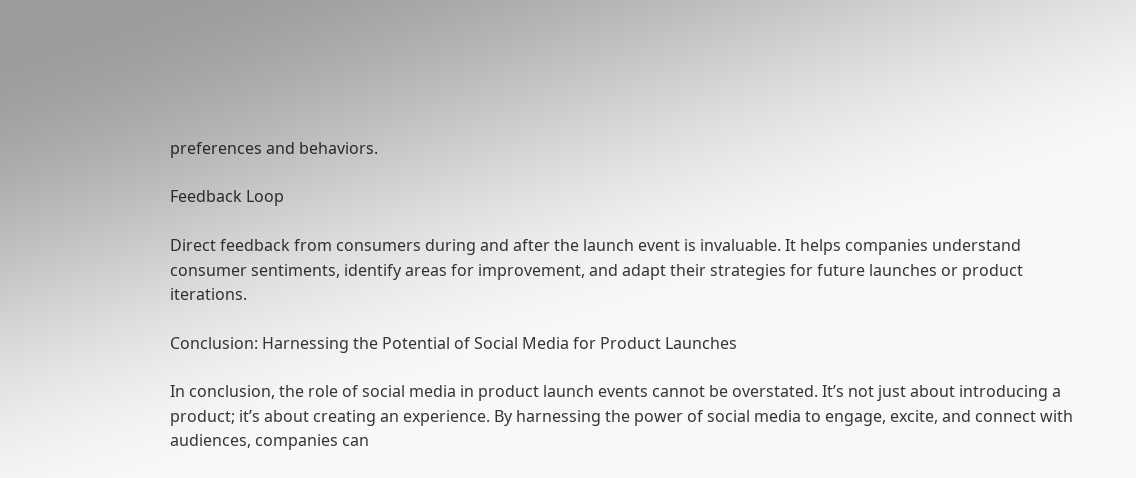preferences and behaviors.

Feedback Loop

Direct feedback from consumers during and after the launch event is invaluable. It helps companies understand consumer sentiments, identify areas for improvement, and adapt their strategies for future launches or product iterations.

Conclusion: Harnessing the Potential of Social Media for Product Launches

In conclusion, the role of social media in product launch events cannot be overstated. It’s not just about introducing a product; it’s about creating an experience. By harnessing the power of social media to engage, excite, and connect with audiences, companies can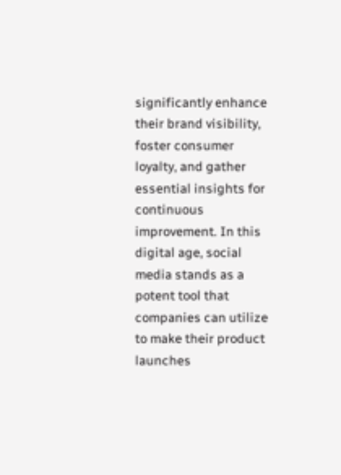significantly enhance their brand visibility, foster consumer loyalty, and gather essential insights for continuous improvement. In this digital age, social media stands as a potent tool that companies can utilize to make their product launches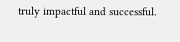truly impactful and successful.